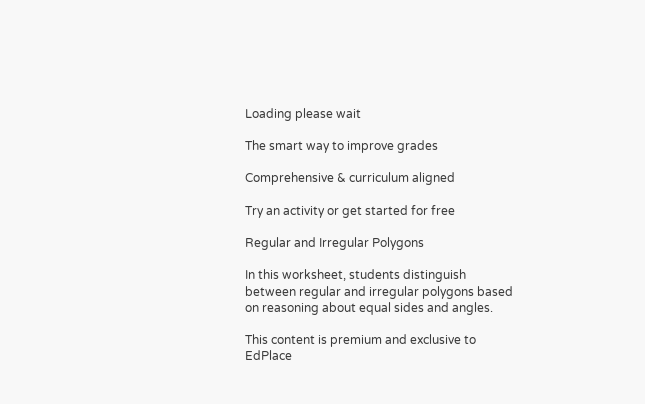Loading please wait

The smart way to improve grades

Comprehensive & curriculum aligned

Try an activity or get started for free

Regular and Irregular Polygons

In this worksheet, students distinguish between regular and irregular polygons based on reasoning about equal sides and angles.

This content is premium and exclusive to EdPlace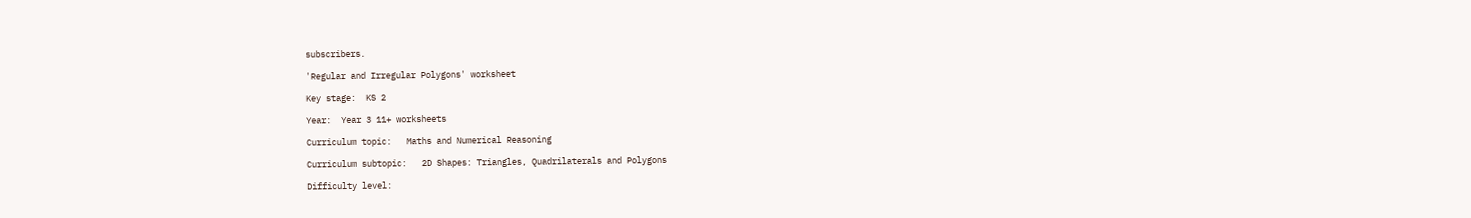subscribers.

'Regular and Irregular Polygons' worksheet

Key stage:  KS 2

Year:  Year 3 11+ worksheets

Curriculum topic:   Maths and Numerical Reasoning

Curriculum subtopic:   2D Shapes: Triangles, Quadrilaterals and Polygons

Difficulty level: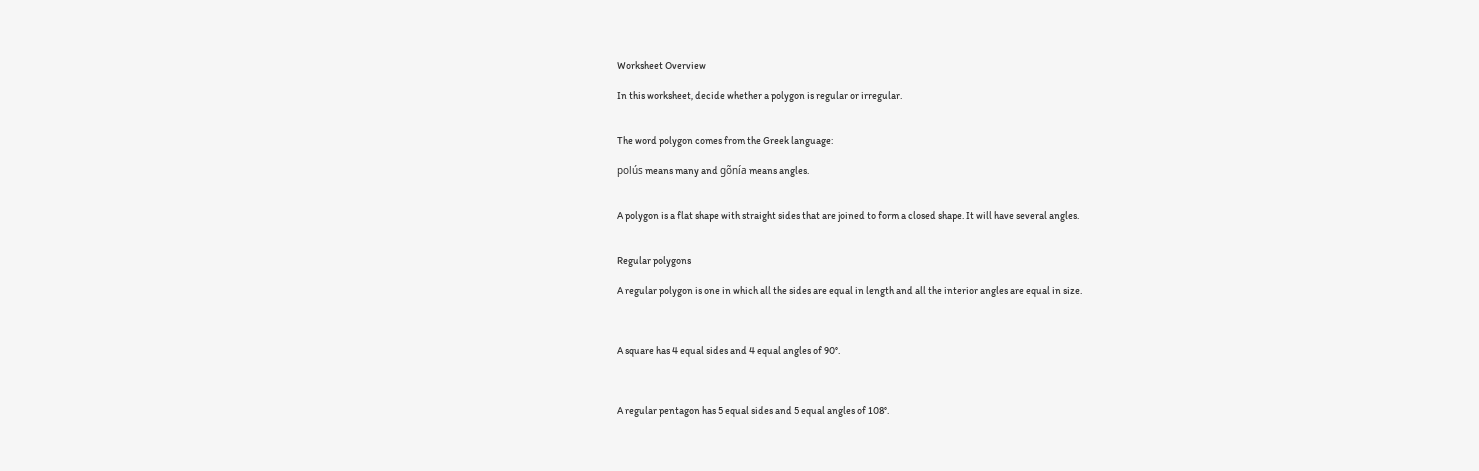Worksheet Overview

In this worksheet, decide whether a polygon is regular or irregular.


The word polygon comes from the Greek language:

polús means many and gõnía means angles.


A polygon is a flat shape with straight sides that are joined to form a closed shape. It will have several angles.


Regular polygons

A regular polygon is one in which all the sides are equal in length and all the interior angles are equal in size.



A square has 4 equal sides and 4 equal angles of 90°.



A regular pentagon has 5 equal sides and 5 equal angles of 108°.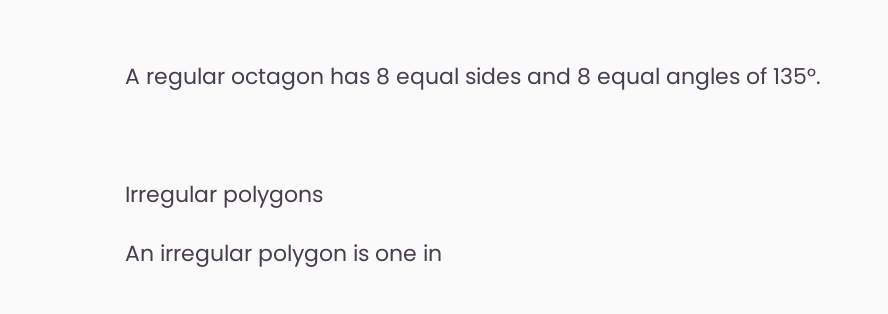A regular octagon has 8 equal sides and 8 equal angles of 135°.



Irregular polygons

An irregular polygon is one in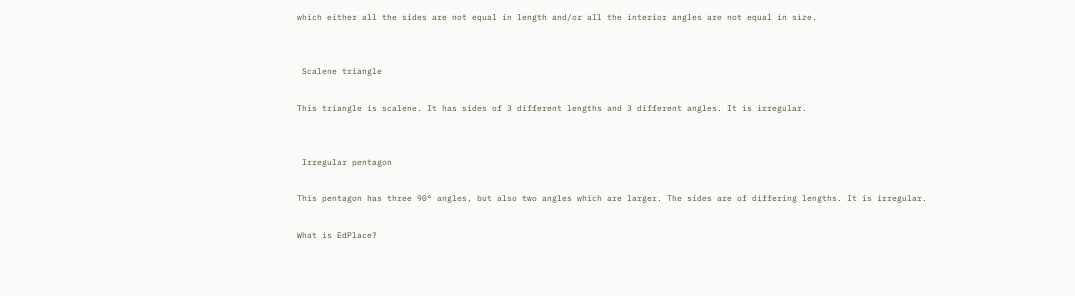which either all the sides are not equal in length and/or all the interior angles are not equal in size.


 Scalene triangle

This triangle is scalene. It has sides of 3 different lengths and 3 different angles. It is irregular.


 Irregular pentagon

This pentagon has three 90° angles, but also two angles which are larger. The sides are of differing lengths. It is irregular.

What is EdPlace?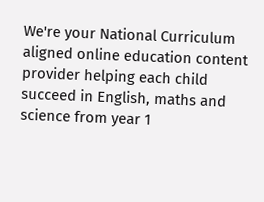We're your National Curriculum aligned online education content provider helping each child succeed in English, maths and science from year 1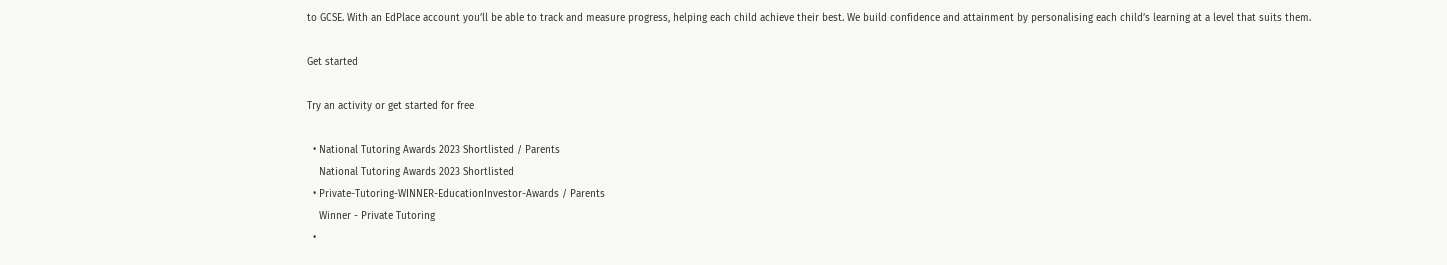to GCSE. With an EdPlace account you’ll be able to track and measure progress, helping each child achieve their best. We build confidence and attainment by personalising each child’s learning at a level that suits them.

Get started

Try an activity or get started for free

  • National Tutoring Awards 2023 Shortlisted / Parents
    National Tutoring Awards 2023 Shortlisted
  • Private-Tutoring-WINNER-EducationInvestor-Awards / Parents
    Winner - Private Tutoring
  •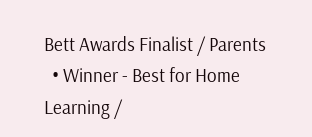Bett Awards Finalist / Parents
  • Winner - Best for Home Learning /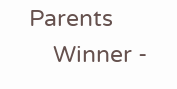Parents
    Winner -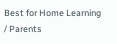Best for Home Learning / Parents